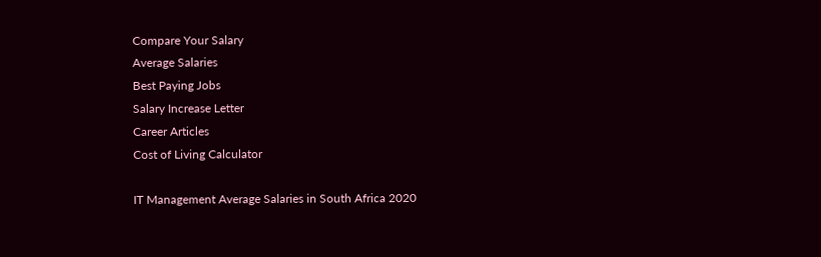Compare Your Salary
Average Salaries
Best Paying Jobs
Salary Increase Letter
Career Articles
Cost of Living Calculator

IT Management Average Salaries in South Africa 2020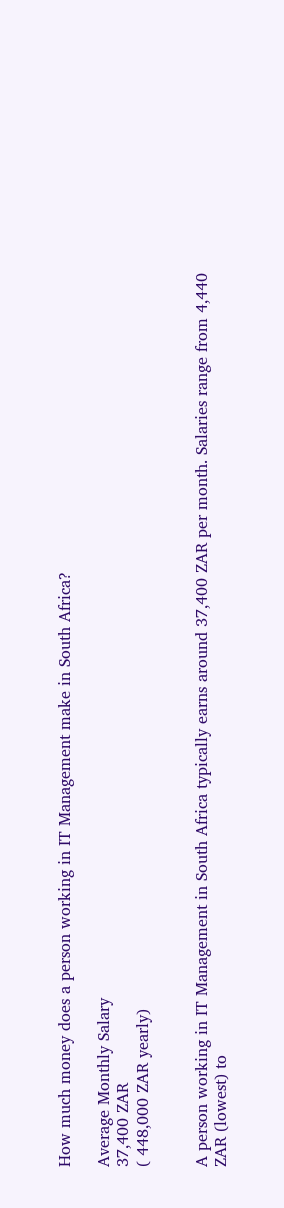How much money does a person working in IT Management make in South Africa?

Average Monthly Salary
37,400 ZAR
( 448,000 ZAR yearly)


A person working in IT Management in South Africa typically earns around 37,400 ZAR per month. Salaries range from 4,440 ZAR (lowest) to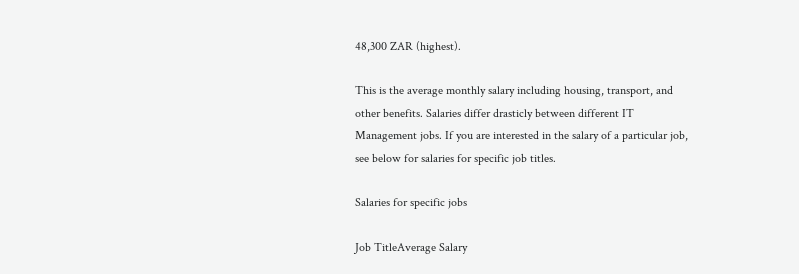48,300 ZAR (highest).

This is the average monthly salary including housing, transport, and other benefits. Salaries differ drasticly between different IT Management jobs. If you are interested in the salary of a particular job, see below for salaries for specific job titles.

Salaries for specific jobs

Job TitleAverage Salary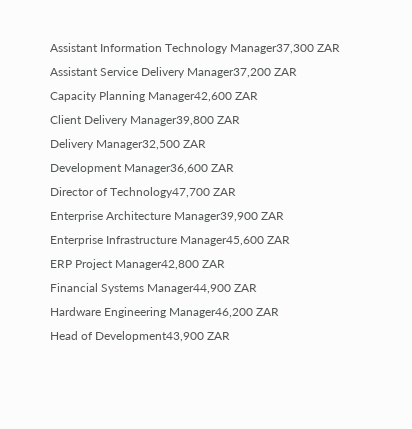Assistant Information Technology Manager37,300 ZAR
Assistant Service Delivery Manager37,200 ZAR
Capacity Planning Manager42,600 ZAR
Client Delivery Manager39,800 ZAR
Delivery Manager32,500 ZAR
Development Manager36,600 ZAR
Director of Technology47,700 ZAR
Enterprise Architecture Manager39,900 ZAR
Enterprise Infrastructure Manager45,600 ZAR
ERP Project Manager42,800 ZAR
Financial Systems Manager44,900 ZAR
Hardware Engineering Manager46,200 ZAR
Head of Development43,900 ZAR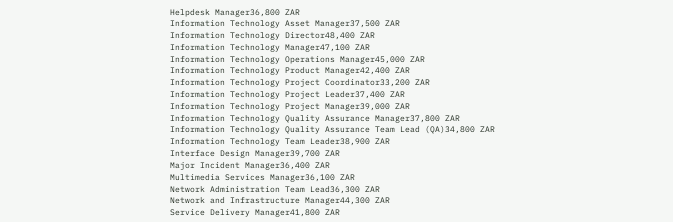Helpdesk Manager36,800 ZAR
Information Technology Asset Manager37,500 ZAR
Information Technology Director48,400 ZAR
Information Technology Manager47,100 ZAR
Information Technology Operations Manager45,000 ZAR
Information Technology Product Manager42,400 ZAR
Information Technology Project Coordinator33,200 ZAR
Information Technology Project Leader37,400 ZAR
Information Technology Project Manager39,000 ZAR
Information Technology Quality Assurance Manager37,800 ZAR
Information Technology Quality Assurance Team Lead (QA)34,800 ZAR
Information Technology Team Leader38,900 ZAR
Interface Design Manager39,700 ZAR
Major Incident Manager36,400 ZAR
Multimedia Services Manager36,100 ZAR
Network Administration Team Lead36,300 ZAR
Network and Infrastructure Manager44,300 ZAR
Service Delivery Manager41,800 ZAR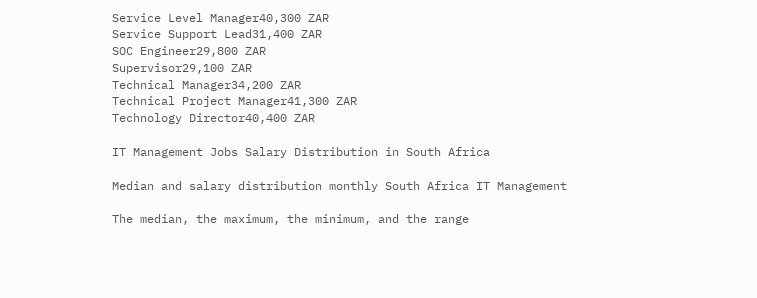Service Level Manager40,300 ZAR
Service Support Lead31,400 ZAR
SOC Engineer29,800 ZAR
Supervisor29,100 ZAR
Technical Manager34,200 ZAR
Technical Project Manager41,300 ZAR
Technology Director40,400 ZAR

IT Management Jobs Salary Distribution in South Africa

Median and salary distribution monthly South Africa IT Management

The median, the maximum, the minimum, and the range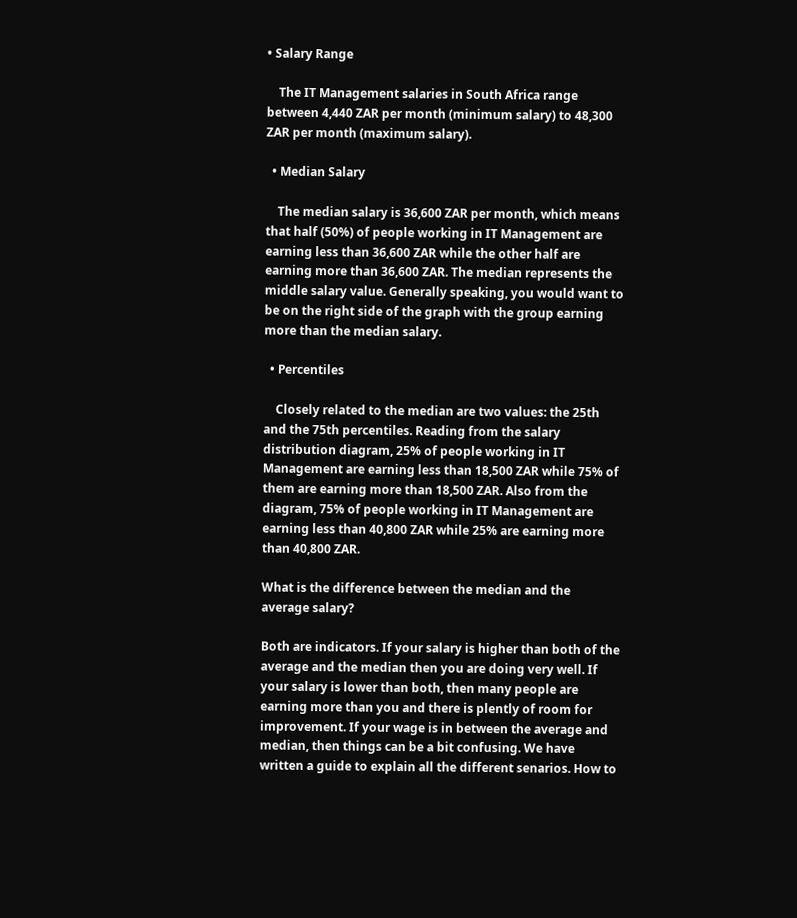• Salary Range

    The IT Management salaries in South Africa range between 4,440 ZAR per month (minimum salary) to 48,300 ZAR per month (maximum salary).

  • Median Salary

    The median salary is 36,600 ZAR per month, which means that half (50%) of people working in IT Management are earning less than 36,600 ZAR while the other half are earning more than 36,600 ZAR. The median represents the middle salary value. Generally speaking, you would want to be on the right side of the graph with the group earning more than the median salary.

  • Percentiles

    Closely related to the median are two values: the 25th and the 75th percentiles. Reading from the salary distribution diagram, 25% of people working in IT Management are earning less than 18,500 ZAR while 75% of them are earning more than 18,500 ZAR. Also from the diagram, 75% of people working in IT Management are earning less than 40,800 ZAR while 25% are earning more than 40,800 ZAR.

What is the difference between the median and the average salary?

Both are indicators. If your salary is higher than both of the average and the median then you are doing very well. If your salary is lower than both, then many people are earning more than you and there is plently of room for improvement. If your wage is in between the average and median, then things can be a bit confusing. We have written a guide to explain all the different senarios. How to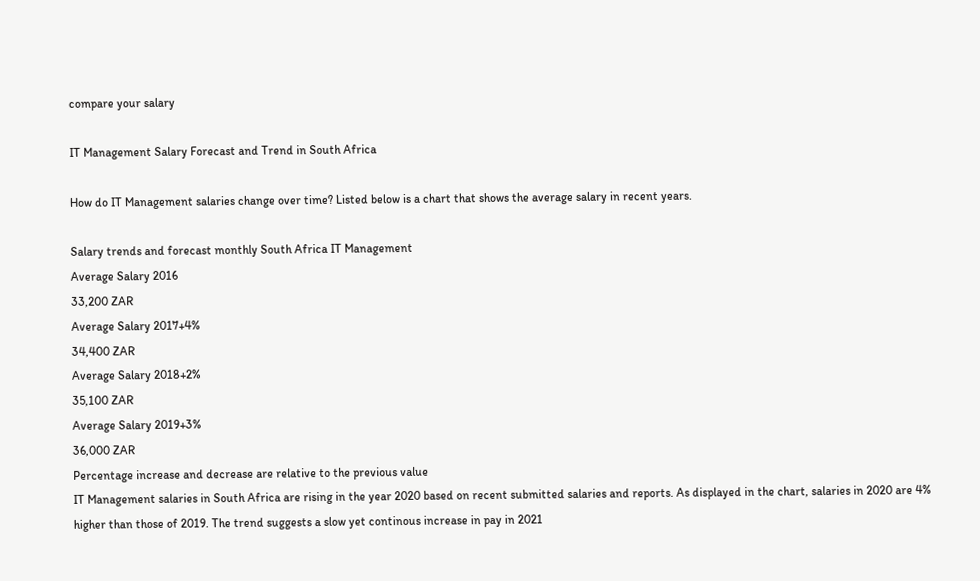compare your salary

IT Management Salary Forecast and Trend in South Africa

How do IT Management salaries change over time? Listed below is a chart that shows the average salary in recent years.

Salary trends and forecast monthly South Africa IT Management
Average Salary 2016
33,200 ZAR
Average Salary 2017+4%
34,400 ZAR
Average Salary 2018+2%
35,100 ZAR
Average Salary 2019+3%
36,000 ZAR
Percentage increase and decrease are relative to the previous value
IT Management salaries in South Africa are rising in the year 2020 based on recent submitted salaries and reports. As displayed in the chart, salaries in 2020 are 4% higher than those of 2019. The trend suggests a slow yet continous increase in pay in 2021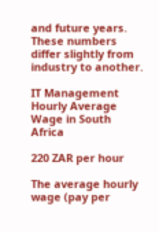and future years. These numbers differ slightly from industry to another.

IT Management Hourly Average Wage in South Africa

220 ZAR per hour

The average hourly wage (pay per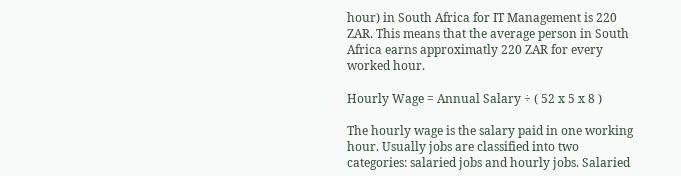hour) in South Africa for IT Management is 220 ZAR. This means that the average person in South Africa earns approximatly 220 ZAR for every worked hour.

Hourly Wage = Annual Salary ÷ ( 52 x 5 x 8 )

The hourly wage is the salary paid in one working hour. Usually jobs are classified into two categories: salaried jobs and hourly jobs. Salaried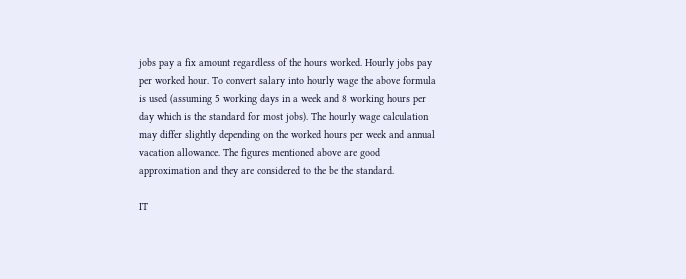jobs pay a fix amount regardless of the hours worked. Hourly jobs pay per worked hour. To convert salary into hourly wage the above formula is used (assuming 5 working days in a week and 8 working hours per day which is the standard for most jobs). The hourly wage calculation may differ slightly depending on the worked hours per week and annual vacation allowance. The figures mentioned above are good approximation and they are considered to the be the standard.

IT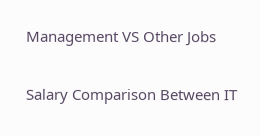Management VS Other Jobs

Salary Comparison Between IT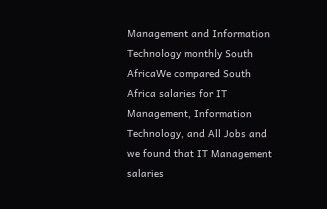Management and Information Technology monthly South AfricaWe compared South Africa salaries for IT Management, Information Technology, and All Jobs and we found that IT Management salaries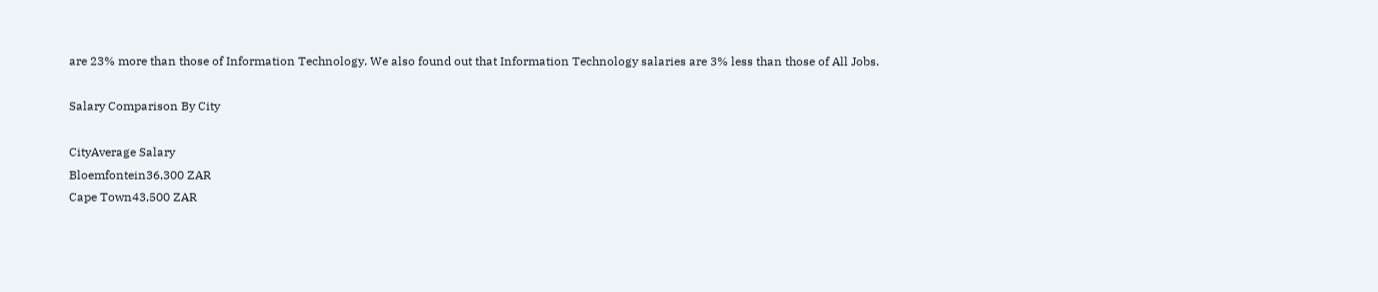are 23% more than those of Information Technology. We also found out that Information Technology salaries are 3% less than those of All Jobs.

Salary Comparison By City

CityAverage Salary
Bloemfontein36,300 ZAR
Cape Town43,500 ZAR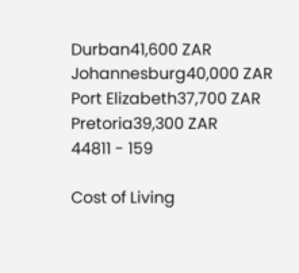Durban41,600 ZAR
Johannesburg40,000 ZAR
Port Elizabeth37,700 ZAR
Pretoria39,300 ZAR
44811 - 159

Cost of Living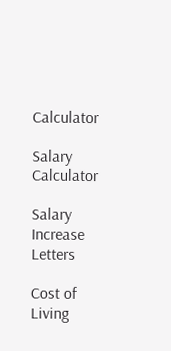Calculator

Salary Calculator

Salary Increase Letters

Cost of Living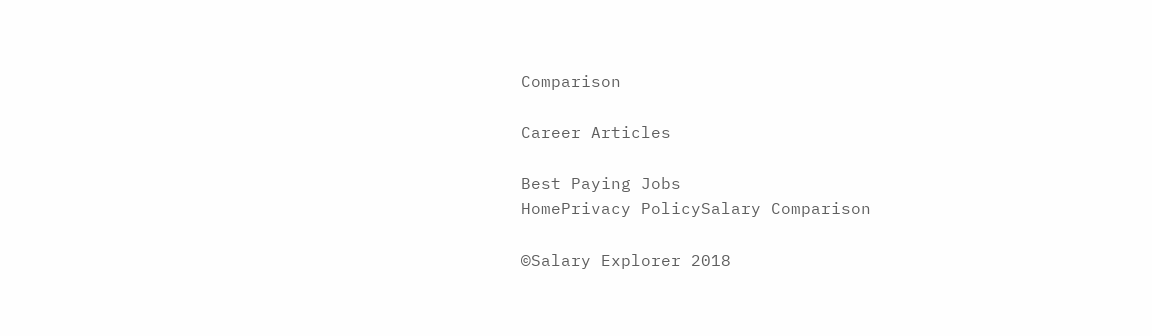Comparison

Career Articles

Best Paying Jobs
HomePrivacy PolicySalary Comparison

©Salary Explorer 2018